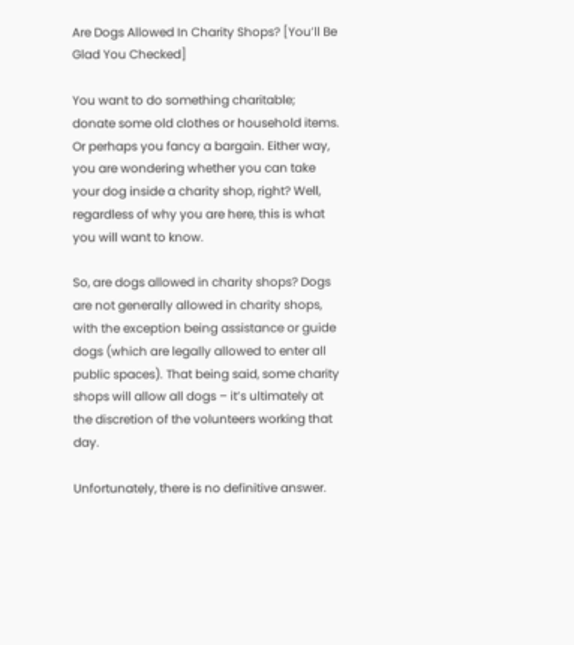Are Dogs Allowed In Charity Shops? [You’ll Be Glad You Checked]

You want to do something charitable; donate some old clothes or household items. Or perhaps you fancy a bargain. Either way, you are wondering whether you can take your dog inside a charity shop, right? Well, regardless of why you are here, this is what you will want to know.

So, are dogs allowed in charity shops? Dogs are not generally allowed in charity shops, with the exception being assistance or guide dogs (which are legally allowed to enter all public spaces). That being said, some charity shops will allow all dogs – it’s ultimately at the discretion of the volunteers working that day.

Unfortunately, there is no definitive answer.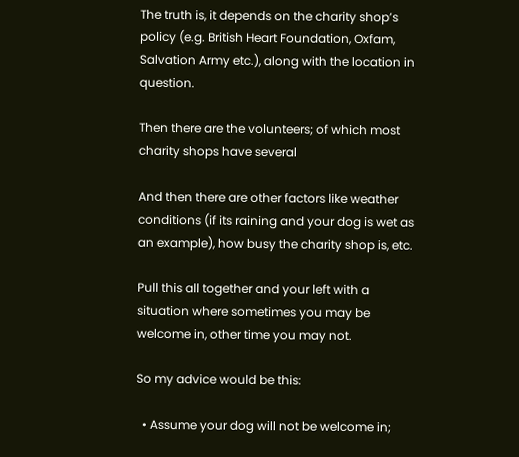The truth is, it depends on the charity shop’s policy (e.g. British Heart Foundation, Oxfam, Salvation Army etc.), along with the location in question.

Then there are the volunteers; of which most charity shops have several

And then there are other factors like weather conditions (if its raining and your dog is wet as an example), how busy the charity shop is, etc.

Pull this all together and your left with a situation where sometimes you may be welcome in, other time you may not.

So my advice would be this:

  • Assume your dog will not be welcome in;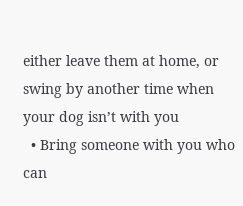either leave them at home, or swing by another time when your dog isn’t with you
  • Bring someone with you who can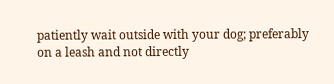patiently wait outside with your dog; preferably on a leash and not directly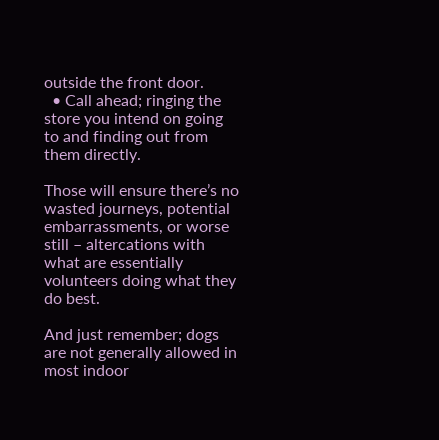outside the front door.
  • Call ahead; ringing the store you intend on going to and finding out from them directly.

Those will ensure there’s no wasted journeys, potential embarrassments, or worse still – altercations with what are essentially volunteers doing what they do best.

And just remember; dogs are not generally allowed in most indoor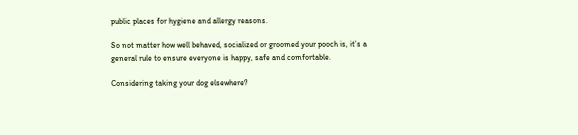public places for hygiene and allergy reasons.

So not matter how well behaved, socialized or groomed your pooch is, it’s a general rule to ensure everyone is happy, safe and comfortable.

Considering taking your dog elsewhere?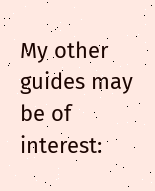My other guides may be of interest: